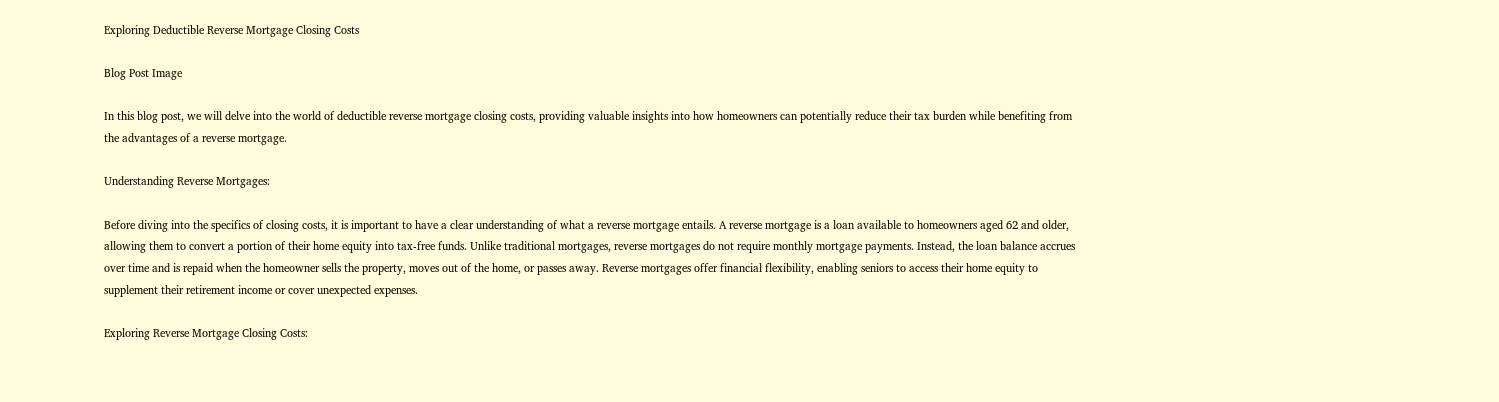Exploring Deductible Reverse Mortgage Closing Costs

Blog Post Image

In this blog post, we will delve into the world of deductible reverse mortgage closing costs, providing valuable insights into how homeowners can potentially reduce their tax burden while benefiting from the advantages of a reverse mortgage.

Understanding Reverse Mortgages:

Before diving into the specifics of closing costs, it is important to have a clear understanding of what a reverse mortgage entails. A reverse mortgage is a loan available to homeowners aged 62 and older, allowing them to convert a portion of their home equity into tax-free funds. Unlike traditional mortgages, reverse mortgages do not require monthly mortgage payments. Instead, the loan balance accrues over time and is repaid when the homeowner sells the property, moves out of the home, or passes away. Reverse mortgages offer financial flexibility, enabling seniors to access their home equity to supplement their retirement income or cover unexpected expenses.

Exploring Reverse Mortgage Closing Costs: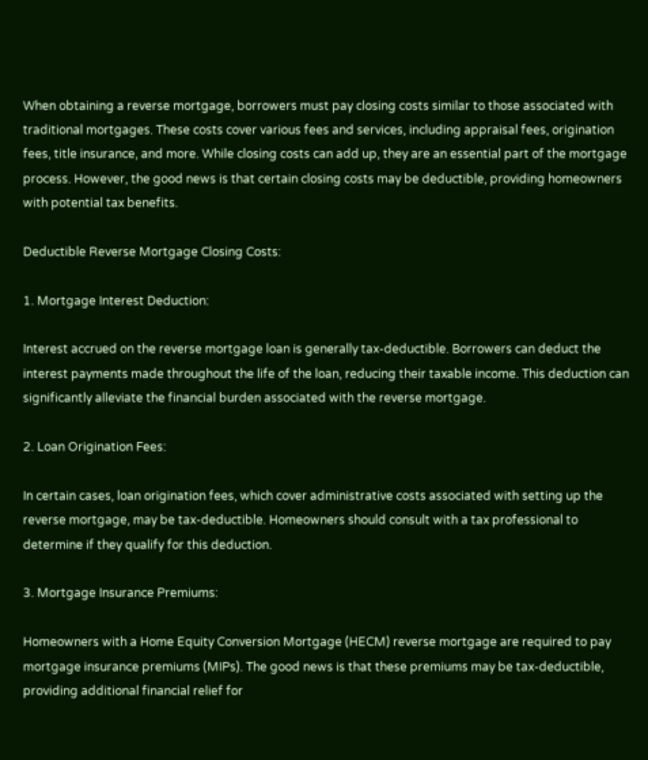When obtaining a reverse mortgage, borrowers must pay closing costs similar to those associated with traditional mortgages. These costs cover various fees and services, including appraisal fees, origination fees, title insurance, and more. While closing costs can add up, they are an essential part of the mortgage process. However, the good news is that certain closing costs may be deductible, providing homeowners with potential tax benefits.

Deductible Reverse Mortgage Closing Costs:

1. Mortgage Interest Deduction:

Interest accrued on the reverse mortgage loan is generally tax-deductible. Borrowers can deduct the interest payments made throughout the life of the loan, reducing their taxable income. This deduction can significantly alleviate the financial burden associated with the reverse mortgage.

2. Loan Origination Fees:

In certain cases, loan origination fees, which cover administrative costs associated with setting up the reverse mortgage, may be tax-deductible. Homeowners should consult with a tax professional to determine if they qualify for this deduction.

3. Mortgage Insurance Premiums:

Homeowners with a Home Equity Conversion Mortgage (HECM) reverse mortgage are required to pay mortgage insurance premiums (MIPs). The good news is that these premiums may be tax-deductible, providing additional financial relief for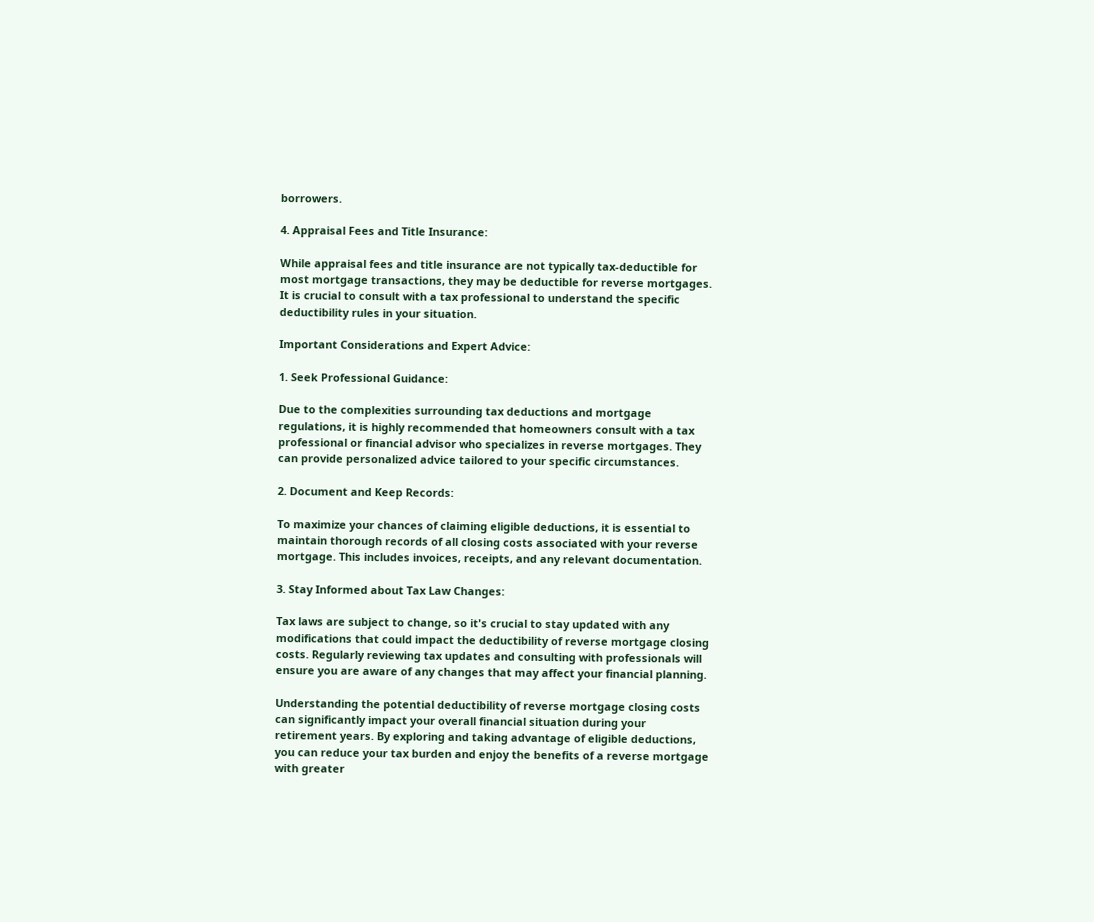borrowers.

4. Appraisal Fees and Title Insurance:

While appraisal fees and title insurance are not typically tax-deductible for most mortgage transactions, they may be deductible for reverse mortgages. It is crucial to consult with a tax professional to understand the specific deductibility rules in your situation.

Important Considerations and Expert Advice:

1. Seek Professional Guidance:

Due to the complexities surrounding tax deductions and mortgage regulations, it is highly recommended that homeowners consult with a tax professional or financial advisor who specializes in reverse mortgages. They can provide personalized advice tailored to your specific circumstances.

2. Document and Keep Records:

To maximize your chances of claiming eligible deductions, it is essential to maintain thorough records of all closing costs associated with your reverse mortgage. This includes invoices, receipts, and any relevant documentation.

3. Stay Informed about Tax Law Changes:

Tax laws are subject to change, so it's crucial to stay updated with any modifications that could impact the deductibility of reverse mortgage closing costs. Regularly reviewing tax updates and consulting with professionals will ensure you are aware of any changes that may affect your financial planning.

Understanding the potential deductibility of reverse mortgage closing costs can significantly impact your overall financial situation during your retirement years. By exploring and taking advantage of eligible deductions, you can reduce your tax burden and enjoy the benefits of a reverse mortgage with greater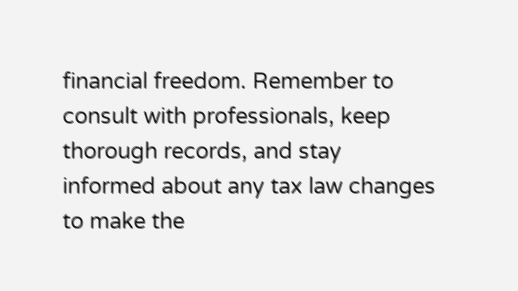financial freedom. Remember to consult with professionals, keep thorough records, and stay informed about any tax law changes to make the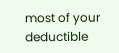most of your deductible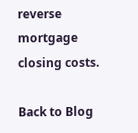reverse mortgage closing costs.

Back to Blog